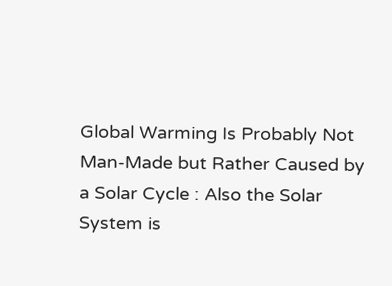Global Warming Is Probably Not Man-Made but Rather Caused by a Solar Cycle : Also the Solar System is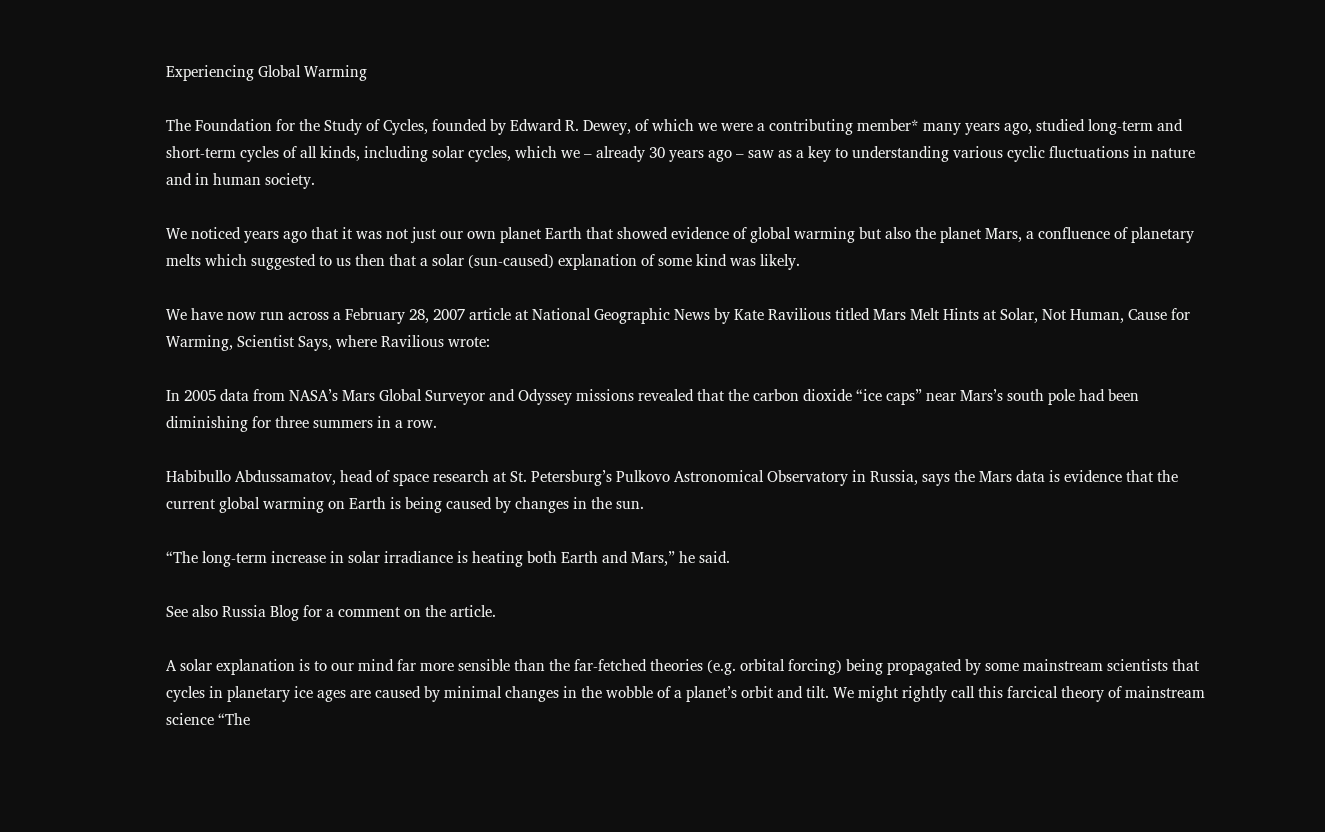Experiencing Global Warming

The Foundation for the Study of Cycles, founded by Edward R. Dewey, of which we were a contributing member* many years ago, studied long-term and short-term cycles of all kinds, including solar cycles, which we – already 30 years ago – saw as a key to understanding various cyclic fluctuations in nature and in human society.

We noticed years ago that it was not just our own planet Earth that showed evidence of global warming but also the planet Mars, a confluence of planetary melts which suggested to us then that a solar (sun-caused) explanation of some kind was likely.

We have now run across a February 28, 2007 article at National Geographic News by Kate Ravilious titled Mars Melt Hints at Solar, Not Human, Cause for Warming, Scientist Says, where Ravilious wrote:

In 2005 data from NASA’s Mars Global Surveyor and Odyssey missions revealed that the carbon dioxide “ice caps” near Mars’s south pole had been diminishing for three summers in a row.

Habibullo Abdussamatov, head of space research at St. Petersburg’s Pulkovo Astronomical Observatory in Russia, says the Mars data is evidence that the current global warming on Earth is being caused by changes in the sun.

“The long-term increase in solar irradiance is heating both Earth and Mars,” he said.

See also Russia Blog for a comment on the article.

A solar explanation is to our mind far more sensible than the far-fetched theories (e.g. orbital forcing) being propagated by some mainstream scientists that cycles in planetary ice ages are caused by minimal changes in the wobble of a planet’s orbit and tilt. We might rightly call this farcical theory of mainstream science “The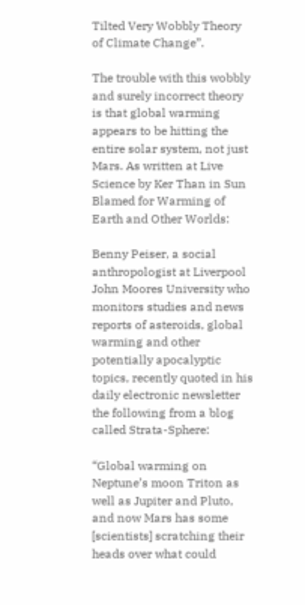Tilted Very Wobbly Theory of Climate Change”.

The trouble with this wobbly and surely incorrect theory is that global warming appears to be hitting the entire solar system, not just Mars. As written at Live Science by Ker Than in Sun Blamed for Warming of Earth and Other Worlds:

Benny Peiser, a social anthropologist at Liverpool John Moores University who monitors studies and news reports of asteroids, global warming and other potentially apocalyptic topics, recently quoted in his daily electronic newsletter the following from a blog called Strata-Sphere:

“Global warming on Neptune’s moon Triton as well as Jupiter and Pluto, and now Mars has some [scientists] scratching their heads over what could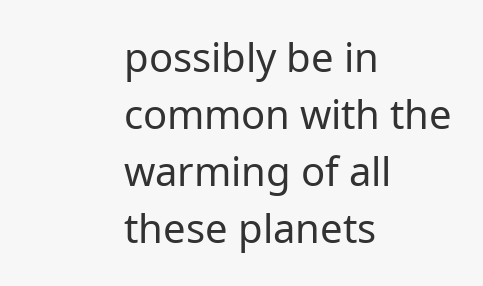possibly be in common with the warming of all these planets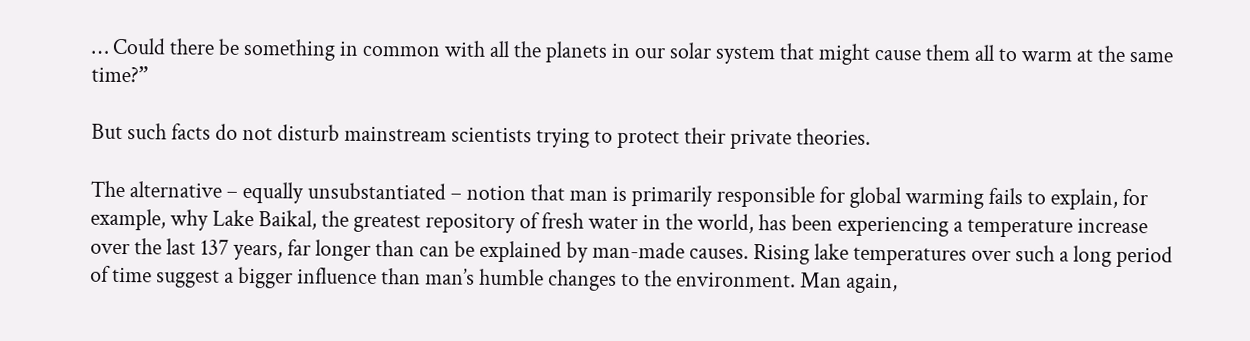… Could there be something in common with all the planets in our solar system that might cause them all to warm at the same time?”

But such facts do not disturb mainstream scientists trying to protect their private theories.

The alternative – equally unsubstantiated – notion that man is primarily responsible for global warming fails to explain, for example, why Lake Baikal, the greatest repository of fresh water in the world, has been experiencing a temperature increase over the last 137 years, far longer than can be explained by man-made causes. Rising lake temperatures over such a long period of time suggest a bigger influence than man’s humble changes to the environment. Man again,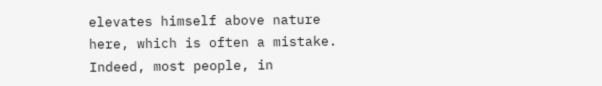elevates himself above nature here, which is often a mistake. Indeed, most people, in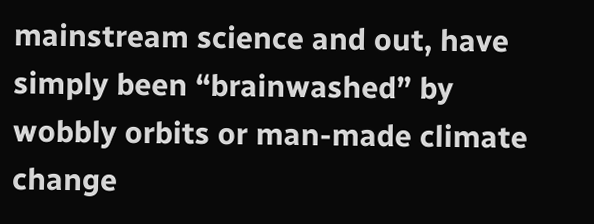mainstream science and out, have simply been “brainwashed” by wobbly orbits or man-made climate change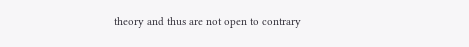theory and thus are not open to contrary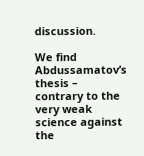discussion.

We find Abdussamatov’s thesis – contrary to the very weak science against the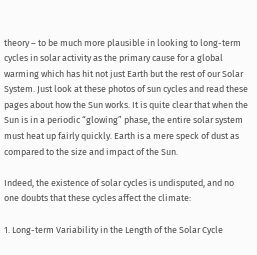theory – to be much more plausible in looking to long-term cycles in solar activity as the primary cause for a global warming which has hit not just Earth but the rest of our Solar System. Just look at these photos of sun cycles and read these pages about how the Sun works. It is quite clear that when the Sun is in a periodic “glowing” phase, the entire solar system must heat up fairly quickly. Earth is a mere speck of dust as compared to the size and impact of the Sun.

Indeed, the existence of solar cycles is undisputed, and no one doubts that these cycles affect the climate:

1. Long-term Variability in the Length of the Solar Cycle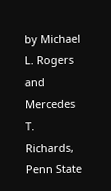by Michael L. Rogers and Mercedes T. Richards, Penn State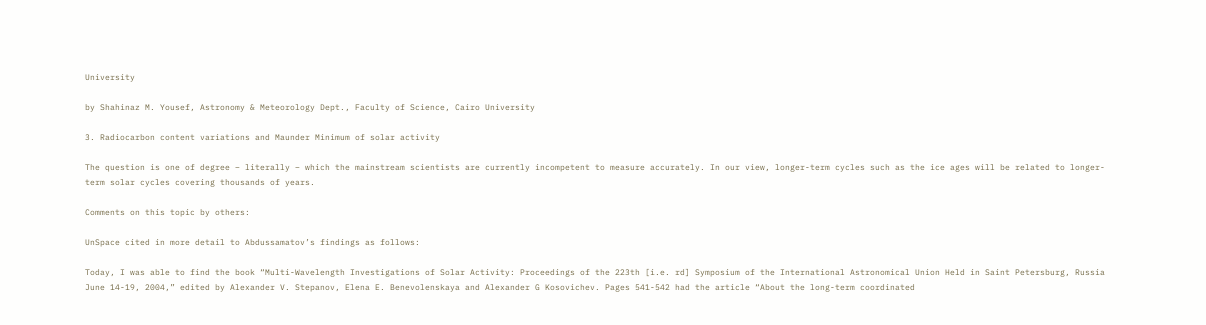University

by Shahinaz M. Yousef, Astronomy & Meteorology Dept., Faculty of Science, Cairo University

3. Radiocarbon content variations and Maunder Minimum of solar activity

The question is one of degree – literally – which the mainstream scientists are currently incompetent to measure accurately. In our view, longer-term cycles such as the ice ages will be related to longer-term solar cycles covering thousands of years.

Comments on this topic by others:

UnSpace cited in more detail to Abdussamatov’s findings as follows:

Today, I was able to find the book “Multi-Wavelength Investigations of Solar Activity: Proceedings of the 223th [i.e. rd] Symposium of the International Astronomical Union Held in Saint Petersburg, Russia June 14-19, 2004,” edited by Alexander V. Stepanov, Elena E. Benevolenskaya and Alexander G Kosovichev. Pages 541-542 had the article “About the long-term coordinated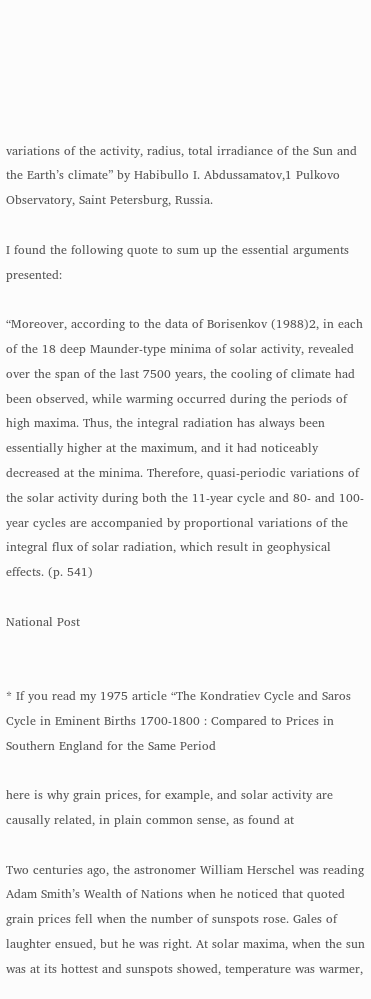variations of the activity, radius, total irradiance of the Sun and the Earth’s climate” by Habibullo I. Abdussamatov,1 Pulkovo Observatory, Saint Petersburg, Russia.

I found the following quote to sum up the essential arguments presented:

“Moreover, according to the data of Borisenkov (1988)2, in each of the 18 deep Maunder-type minima of solar activity, revealed over the span of the last 7500 years, the cooling of climate had been observed, while warming occurred during the periods of high maxima. Thus, the integral radiation has always been essentially higher at the maximum, and it had noticeably decreased at the minima. Therefore, quasi-periodic variations of the solar activity during both the 11-year cycle and 80- and 100-year cycles are accompanied by proportional variations of the integral flux of solar radiation, which result in geophysical effects. (p. 541)

National Post


* If you read my 1975 article “The Kondratiev Cycle and Saros Cycle in Eminent Births 1700-1800 : Compared to Prices in Southern England for the Same Period

here is why grain prices, for example, and solar activity are causally related, in plain common sense, as found at

Two centuries ago, the astronomer William Herschel was reading Adam Smith’s Wealth of Nations when he noticed that quoted grain prices fell when the number of sunspots rose. Gales of laughter ensued, but he was right. At solar maxima, when the sun was at its hottest and sunspots showed, temperature was warmer,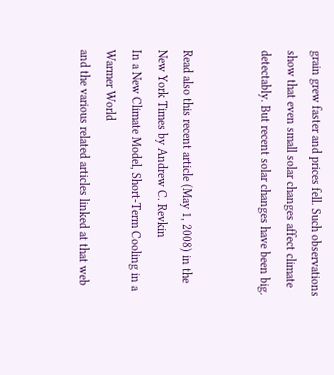grain grew faster and prices fell. Such observations show that even small solar changes affect climate detectably. But recent solar changes have been big.


Read also this recent article (May 1, 2008) in the New York Times by Andrew C. Revkin
In a New Climate Model, Short-Term Cooling in a Warmer World
and the various related articles linked at that web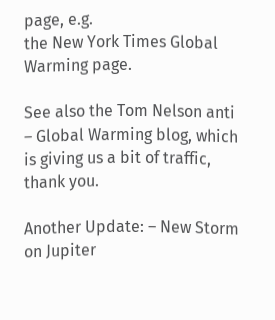page, e.g.
the New York Times Global Warming page.

See also the Tom Nelson anti – Global Warming blog, which is giving us a bit of traffic, thank you.

Another Update: – New Storm on Jupiter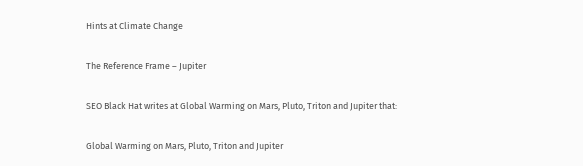Hints at Climate Change

The Reference Frame – Jupiter

SEO Black Hat writes at Global Warming on Mars, Pluto, Triton and Jupiter that:

Global Warming on Mars, Pluto, Triton and Jupiter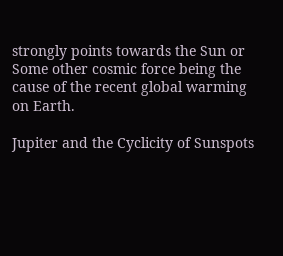strongly points towards the Sun or Some other cosmic force being the cause of the recent global warming on Earth.

Jupiter and the Cyclicity of Sunspots